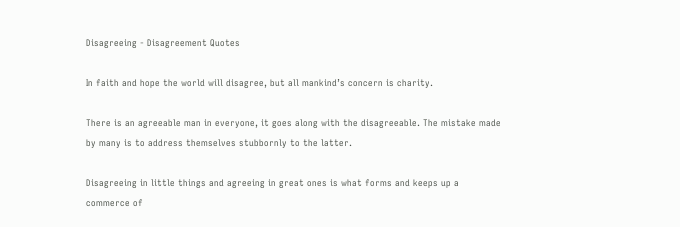Disagreeing - Disagreement Quotes

In faith and hope the world will disagree, but all mankind’s concern is charity.

There is an agreeable man in everyone, it goes along with the disagreeable. The mistake made by many is to address themselves stubbornly to the latter.

Disagreeing in little things and agreeing in great ones is what forms and keeps up a commerce of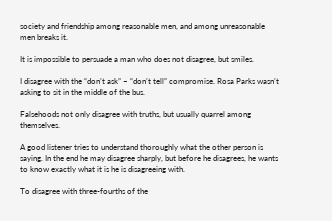society and friendship among reasonable men, and among unreasonable men breaks it.

It is impossible to persuade a man who does not disagree, but smiles.

I disagree with the “don’t ask” – “don’t tell” compromise. Rosa Parks wasn’t asking to sit in the middle of the bus.

Falsehoods not only disagree with truths, but usually quarrel among themselves.

A good listener tries to understand thoroughly what the other person is saying. In the end he may disagree sharply, but before he disagrees, he wants to know exactly what it is he is disagreeing with.

To disagree with three-fourths of the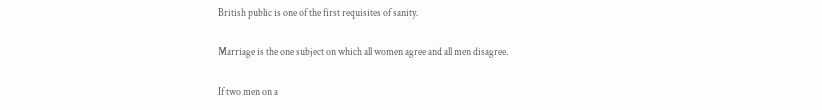British public is one of the first requisites of sanity.

Marriage is the one subject on which all women agree and all men disagree.

If two men on a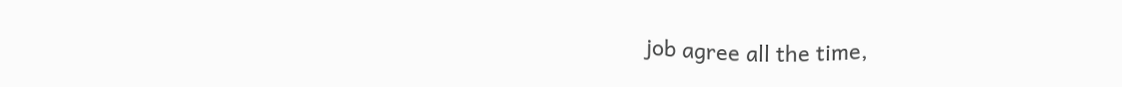job agree all the time,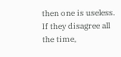then one is useless. If they disagree all the time,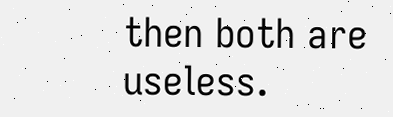then both are useless.